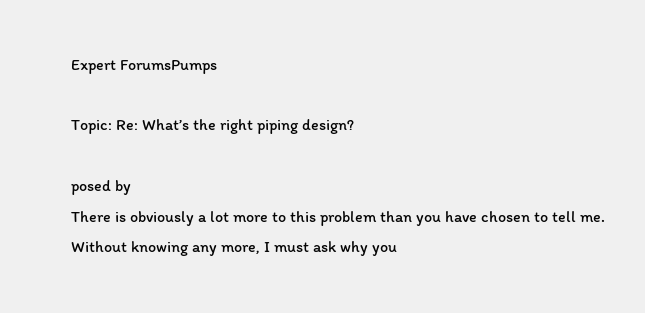Expert ForumsPumps

Topic: Re: What’s the right piping design?

posed by
There is obviously a lot more to this problem than you have chosen to tell me.
Without knowing any more, I must ask why you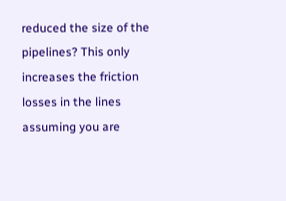reduced the size of the pipelines? This only increases the friction losses in the lines assuming you are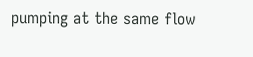pumping at the same flow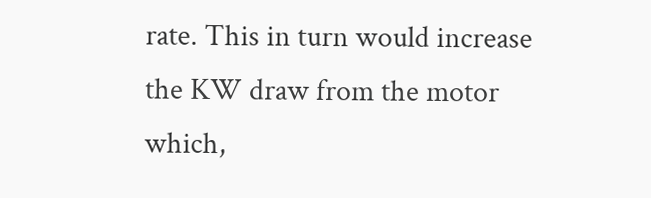rate. This in turn would increase the KW draw from the motor which,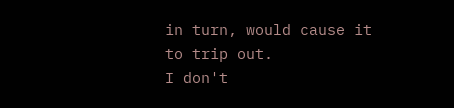in turn, would cause it to trip out.
I don't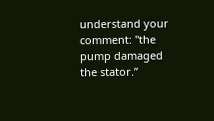understand your comment: "the pump damaged the stator.”